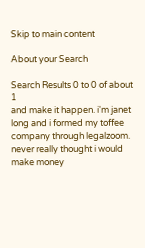Skip to main content

About your Search

Search Results 0 to 0 of about 1
and make it happen. i'm janet long and i formed my toffee company through legalzoom. never really thought i would make money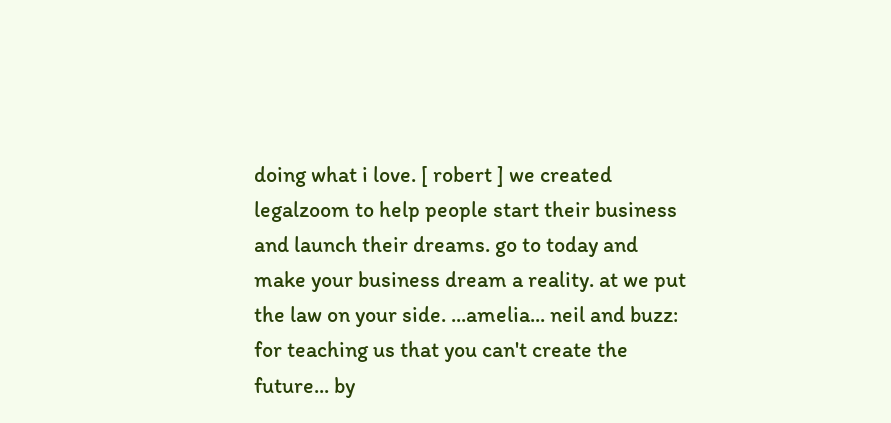doing what i love. [ robert ] we created legalzoom to help people start their business and launch their dreams. go to today and make your business dream a reality. at we put the law on your side. ...amelia... neil and buzz: for teaching us that you can't create the future... by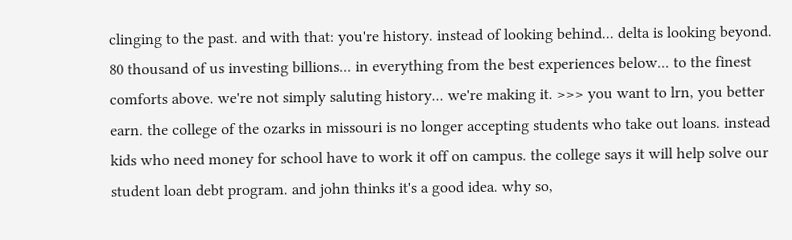clinging to the past. and with that: you're history. instead of looking behind... delta is looking beyond. 80 thousand of us investing billions... in everything from the best experiences below... to the finest comforts above. we're not simply saluting history... we're making it. >>> you want to lrn, you better earn. the college of the ozarks in missouri is no longer accepting students who take out loans. instead kids who need money for school have to work it off on campus. the college says it will help solve our student loan debt program. and john thinks it's a good idea. why so,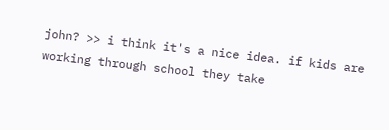john? >> i think it's a nice idea. if kids are working through school they take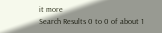it more
Search Results 0 to 0 of about 1